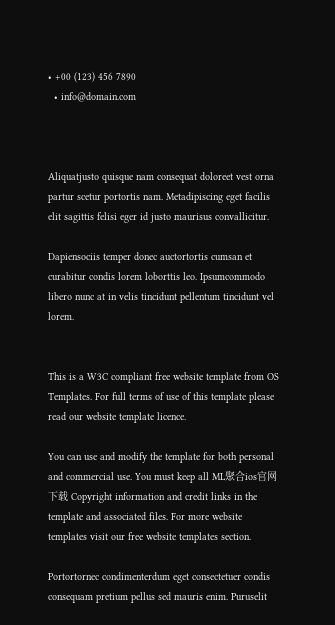• +00 (123) 456 7890
  • info@domain.com



Aliquatjusto quisque nam consequat doloreet vest orna partur scetur portortis nam. Metadipiscing eget facilis elit sagittis felisi eger id justo maurisus convallicitur.

Dapiensociis temper donec auctortortis cumsan et curabitur condis lorem loborttis leo. Ipsumcommodo libero nunc at in velis tincidunt pellentum tincidunt vel lorem.


This is a W3C compliant free website template from OS Templates. For full terms of use of this template please read our website template licence.

You can use and modify the template for both personal and commercial use. You must keep all ML聚合ios官网下载 Copyright information and credit links in the template and associated files. For more website templates visit our free website templates section.

Portortornec condimenterdum eget consectetuer condis consequam pretium pellus sed mauris enim. Puruselit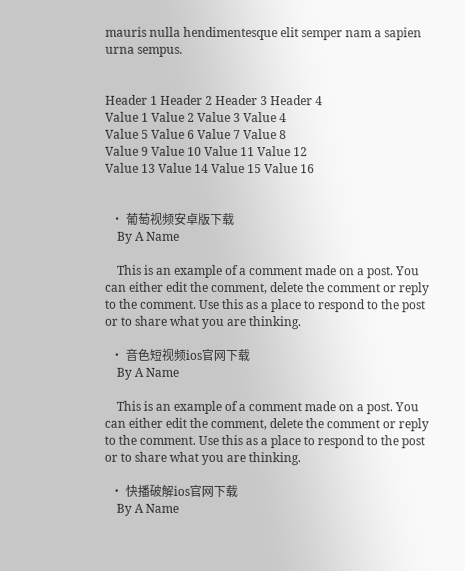mauris nulla hendimentesque elit semper nam a sapien urna sempus.


Header 1 Header 2 Header 3 Header 4
Value 1 Value 2 Value 3 Value 4
Value 5 Value 6 Value 7 Value 8
Value 9 Value 10 Value 11 Value 12
Value 13 Value 14 Value 15 Value 16


  • 葡萄视频安卓版下载
    By A Name

    This is an example of a comment made on a post. You can either edit the comment, delete the comment or reply to the comment. Use this as a place to respond to the post or to share what you are thinking.

  • 音色短视频ios官网下载
    By A Name

    This is an example of a comment made on a post. You can either edit the comment, delete the comment or reply to the comment. Use this as a place to respond to the post or to share what you are thinking.

  • 快播破解ios官网下载
    By A Name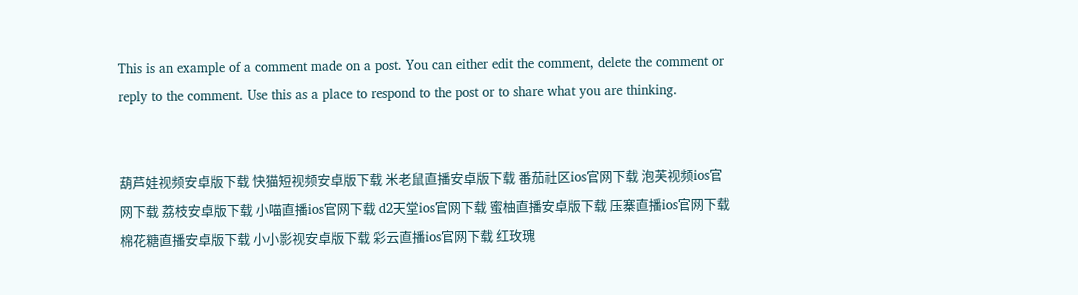This is an example of a comment made on a post. You can either edit the comment, delete the comment or reply to the comment. Use this as a place to respond to the post or to share what you are thinking.


葫芦娃视频安卓版下载 快猫短视频安卓版下载 米老鼠直播安卓版下载 番茄社区ios官网下载 泡芙视频ios官网下载 荔枝安卓版下载 小喵直播ios官网下载 d2天堂ios官网下载 蜜柚直播安卓版下载 压寨直播ios官网下载 棉花糖直播安卓版下载 小小影视安卓版下载 彩云直播ios官网下载 红玫瑰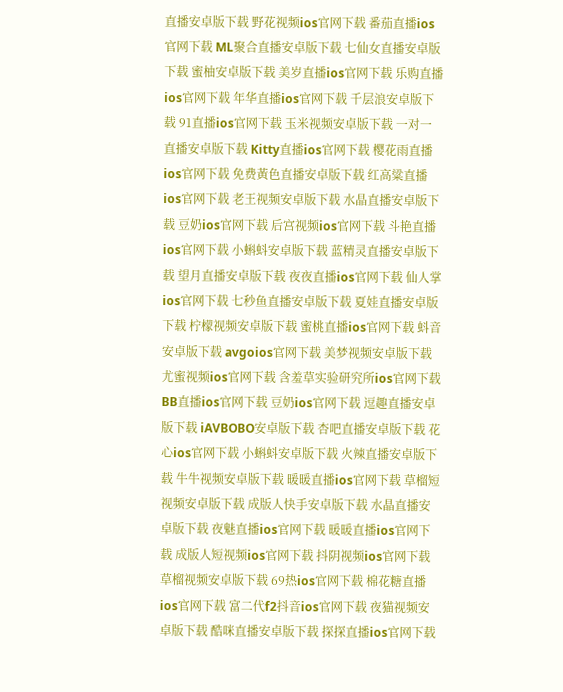直播安卓版下载 野花视频ios官网下载 番茄直播ios官网下载 ML聚合直播安卓版下载 七仙女直播安卓版下载 蜜柚安卓版下载 美岁直播ios官网下载 乐购直播ios官网下载 年华直播ios官网下载 千层浪安卓版下载 91直播ios官网下载 玉米视频安卓版下载 一对一直播安卓版下载 Kitty直播ios官网下载 樱花雨直播ios官网下载 免费黃色直播安卓版下载 红高粱直播ios官网下载 老王视频安卓版下载 水晶直播安卓版下载 豆奶ios官网下载 后宫视频ios官网下载 斗艳直播ios官网下载 小蝌蚪安卓版下载 蓝精灵直播安卓版下载 望月直播安卓版下载 夜夜直播ios官网下载 仙人掌ios官网下载 七秒鱼直播安卓版下载 夏娃直播安卓版下载 柠檬视频安卓版下载 蜜桃直播ios官网下载 蚪音安卓版下载 avgoios官网下载 美梦视频安卓版下载 尤蜜视频ios官网下载 含羞草实验研究所ios官网下载 BB直播ios官网下载 豆奶ios官网下载 逗趣直播安卓版下载 iAVBOBO安卓版下载 杏吧直播安卓版下载 花心ios官网下载 小蝌蚪安卓版下载 火辣直播安卓版下载 牛牛视频安卓版下载 暖暖直播ios官网下载 草榴短视频安卓版下载 成版人快手安卓版下载 水晶直播安卓版下载 夜魅直播ios官网下载 暖暖直播ios官网下载 成版人短视频ios官网下载 抖阴视频ios官网下载 草榴视频安卓版下载 69热ios官网下载 棉花糖直播ios官网下载 富二代f2抖音ios官网下载 夜猫视频安卓版下载 酷咪直播安卓版下载 探探直播ios官网下载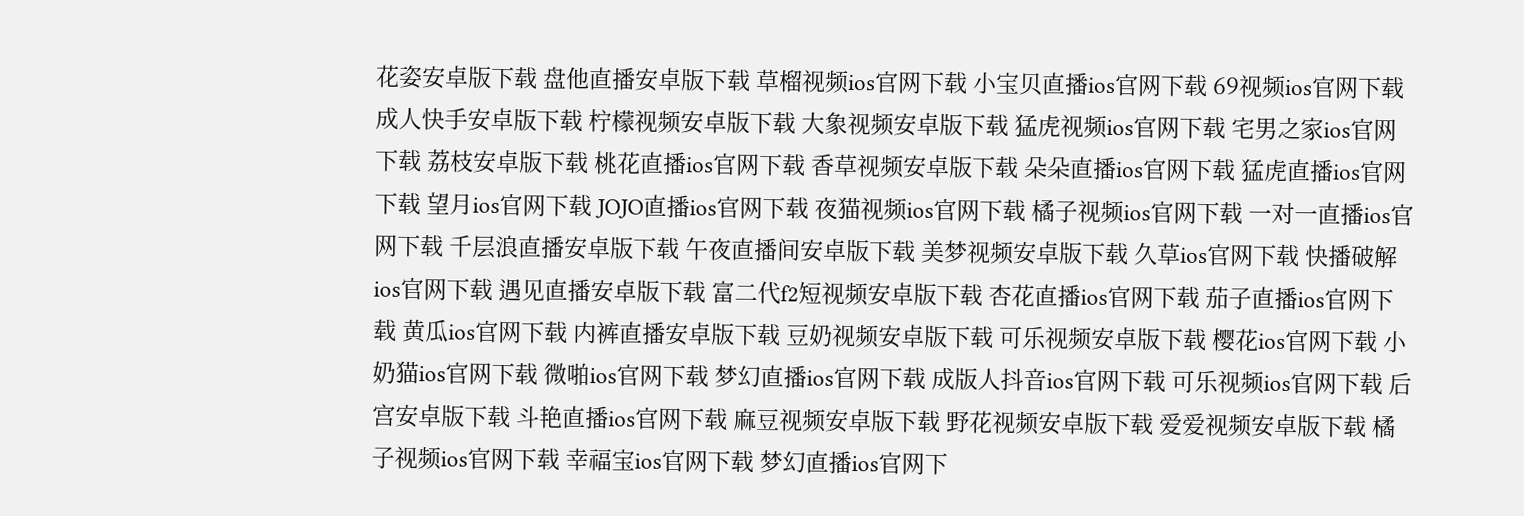花姿安卓版下载 盘他直播安卓版下载 草榴视频ios官网下载 小宝贝直播ios官网下载 69视频ios官网下载 成人快手安卓版下载 柠檬视频安卓版下载 大象视频安卓版下载 猛虎视频ios官网下载 宅男之家ios官网下载 荔枝安卓版下载 桃花直播ios官网下载 香草视频安卓版下载 朵朵直播ios官网下载 猛虎直播ios官网下载 望月ios官网下载 JOJO直播ios官网下载 夜猫视频ios官网下载 橘子视频ios官网下载 一对一直播ios官网下载 千层浪直播安卓版下载 午夜直播间安卓版下载 美梦视频安卓版下载 久草ios官网下载 快播破解ios官网下载 遇见直播安卓版下载 富二代f2短视频安卓版下载 杏花直播ios官网下载 茄子直播ios官网下载 黄瓜ios官网下载 内裤直播安卓版下载 豆奶视频安卓版下载 可乐视频安卓版下载 樱花ios官网下载 小奶猫ios官网下载 微啪ios官网下载 梦幻直播ios官网下载 成版人抖音ios官网下载 可乐视频ios官网下载 后宫安卓版下载 斗艳直播ios官网下载 麻豆视频安卓版下载 野花视频安卓版下载 爱爱视频安卓版下载 橘子视频ios官网下载 幸福宝ios官网下载 梦幻直播ios官网下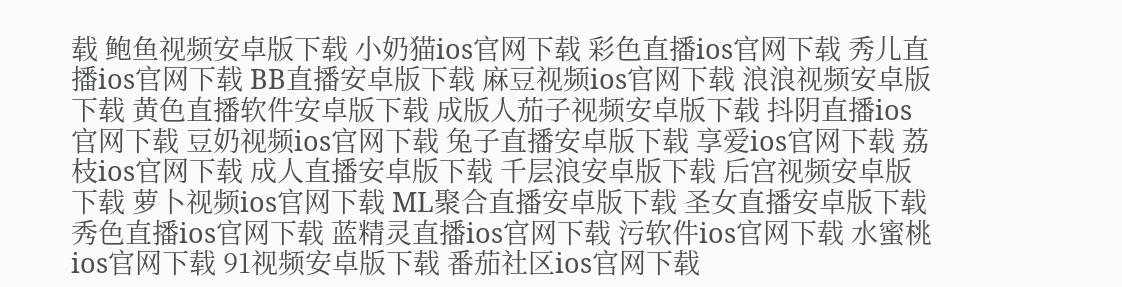载 鲍鱼视频安卓版下载 小奶猫ios官网下载 彩色直播ios官网下载 秀儿直播ios官网下载 BB直播安卓版下载 麻豆视频ios官网下载 浪浪视频安卓版下载 黄色直播软件安卓版下载 成版人茄子视频安卓版下载 抖阴直播ios官网下载 豆奶视频ios官网下载 兔子直播安卓版下载 享爱ios官网下载 荔枝ios官网下载 成人直播安卓版下载 千层浪安卓版下载 后宫视频安卓版下载 萝卜视频ios官网下载 ML聚合直播安卓版下载 圣女直播安卓版下载 秀色直播ios官网下载 蓝精灵直播ios官网下载 污软件ios官网下载 水蜜桃ios官网下载 91视频安卓版下载 番茄社区ios官网下载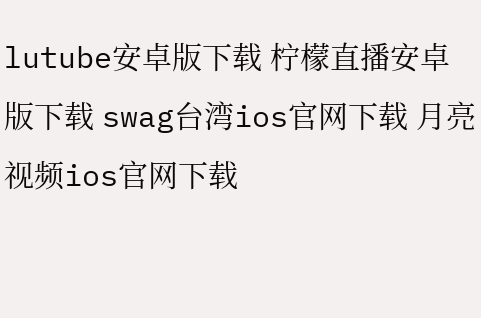lutube安卓版下载 柠檬直播安卓版下载 swag台湾ios官网下载 月亮视频ios官网下载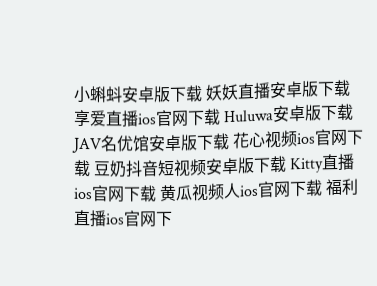小蝌蚪安卓版下载 妖妖直播安卓版下载 享爱直播ios官网下载 Huluwa安卓版下载 JAV名优馆安卓版下载 花心视频ios官网下载 豆奶抖音短视频安卓版下载 Kitty直播ios官网下载 黄瓜视频人ios官网下载 福利直播ios官网下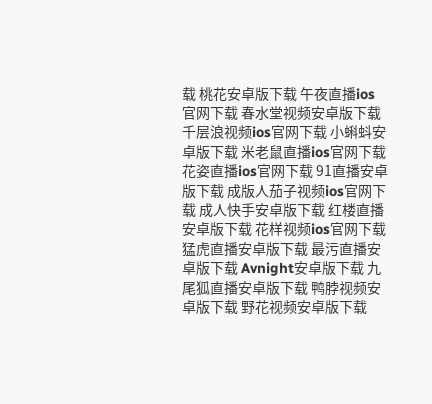载 桃花安卓版下载 午夜直播ios官网下载 春水堂视频安卓版下载 千层浪视频ios官网下载 小蝌蚪安卓版下载 米老鼠直播ios官网下载 花姿直播ios官网下载 91直播安卓版下载 成版人茄子视频ios官网下载 成人快手安卓版下载 红楼直播安卓版下载 花样视频ios官网下载 猛虎直播安卓版下载 最污直播安卓版下载 Avnight安卓版下载 九尾狐直播安卓版下载 鸭脖视频安卓版下载 野花视频安卓版下载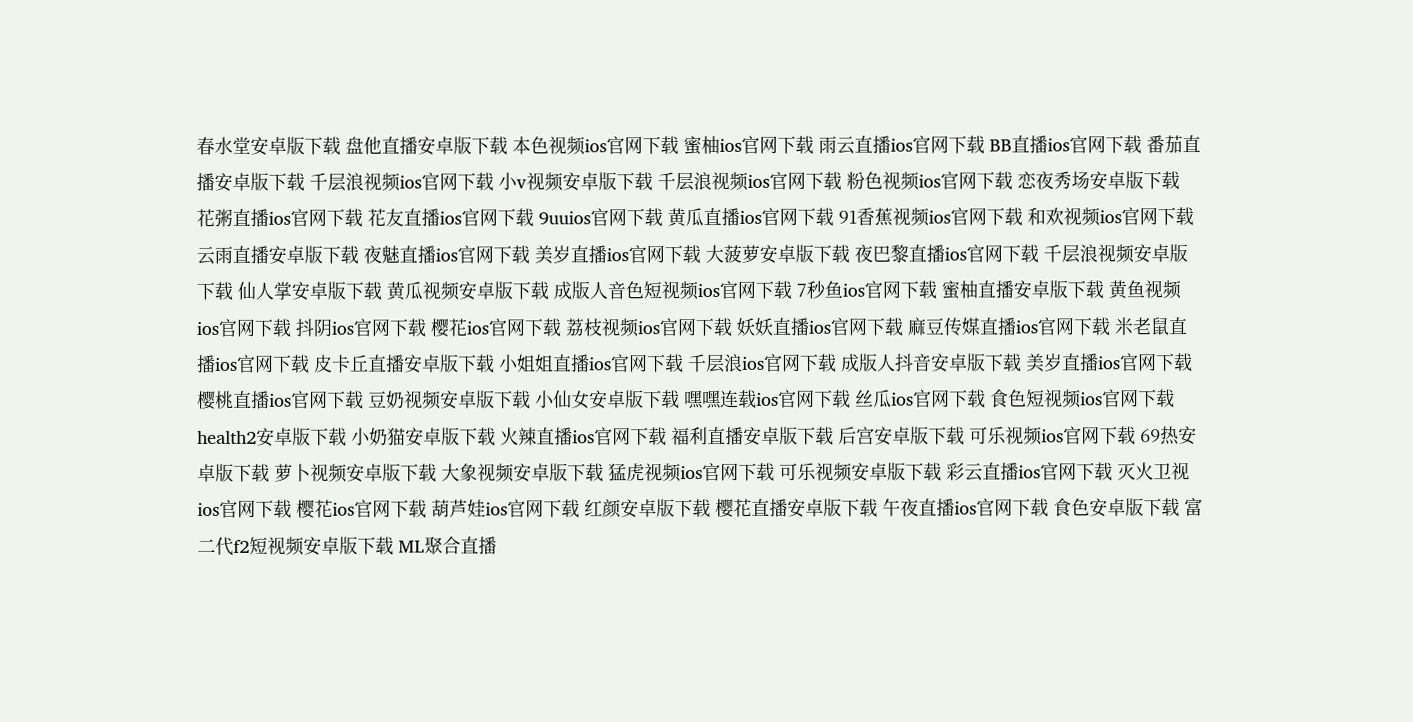春水堂安卓版下载 盘他直播安卓版下载 本色视频ios官网下载 蜜柚ios官网下载 雨云直播ios官网下载 BB直播ios官网下载 番茄直播安卓版下载 千层浪视频ios官网下载 小v视频安卓版下载 千层浪视频ios官网下载 粉色视频ios官网下载 恋夜秀场安卓版下载 花粥直播ios官网下载 花友直播ios官网下载 9uuios官网下载 黄瓜直播ios官网下载 91香蕉视频ios官网下载 和欢视频ios官网下载 云雨直播安卓版下载 夜魅直播ios官网下载 美岁直播ios官网下载 大菠萝安卓版下载 夜巴黎直播ios官网下载 千层浪视频安卓版下载 仙人掌安卓版下载 黄瓜视频安卓版下载 成版人音色短视频ios官网下载 7秒鱼ios官网下载 蜜柚直播安卓版下载 黄鱼视频ios官网下载 抖阴ios官网下载 樱花ios官网下载 荔枝视频ios官网下载 妖妖直播ios官网下载 麻豆传媒直播ios官网下载 米老鼠直播ios官网下载 皮卡丘直播安卓版下载 小姐姐直播ios官网下载 千层浪ios官网下载 成版人抖音安卓版下载 美岁直播ios官网下载 樱桃直播ios官网下载 豆奶视频安卓版下载 小仙女安卓版下载 嘿嘿连载ios官网下载 丝瓜ios官网下载 食色短视频ios官网下载 health2安卓版下载 小奶猫安卓版下载 火辣直播ios官网下载 福利直播安卓版下载 后宫安卓版下载 可乐视频ios官网下载 69热安卓版下载 萝卜视频安卓版下载 大象视频安卓版下载 猛虎视频ios官网下载 可乐视频安卓版下载 彩云直播ios官网下载 灭火卫视ios官网下载 樱花ios官网下载 葫芦娃ios官网下载 红颜安卓版下载 樱花直播安卓版下载 午夜直播ios官网下载 食色安卓版下载 富二代f2短视频安卓版下载 ML聚合直播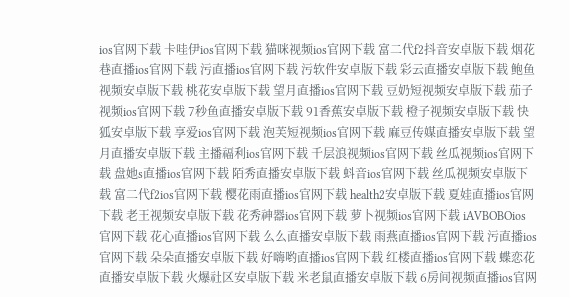ios官网下载 卡哇伊ios官网下载 猫咪视频ios官网下载 富二代f2抖音安卓版下载 烟花巷直播ios官网下载 污直播ios官网下载 污软件安卓版下载 彩云直播安卓版下载 鲍鱼视频安卓版下载 桃花安卓版下载 望月直播ios官网下载 豆奶短视频安卓版下载 茄子视频ios官网下载 7秒鱼直播安卓版下载 91香蕉安卓版下载 橙子视频安卓版下载 快狐安卓版下载 享爱ios官网下载 泡芙短视频ios官网下载 麻豆传媒直播安卓版下载 望月直播安卓版下载 主播福利ios官网下载 千层浪视频ios官网下载 丝瓜视频ios官网下载 盘她s直播ios官网下载 陌秀直播安卓版下载 蚪音ios官网下载 丝瓜视频安卓版下载 富二代f2ios官网下载 樱花雨直播ios官网下载 health2安卓版下载 夏娃直播ios官网下载 老王视频安卓版下载 花秀神器ios官网下载 萝卜视频ios官网下载 iAVBOBOios官网下载 花心直播ios官网下载 么么直播安卓版下载 雨燕直播ios官网下载 污直播ios官网下载 朵朵直播安卓版下载 好嗨哟直播ios官网下载 红楼直播ios官网下载 蝶恋花直播安卓版下载 火爆社区安卓版下载 米老鼠直播安卓版下载 6房间视频直播ios官网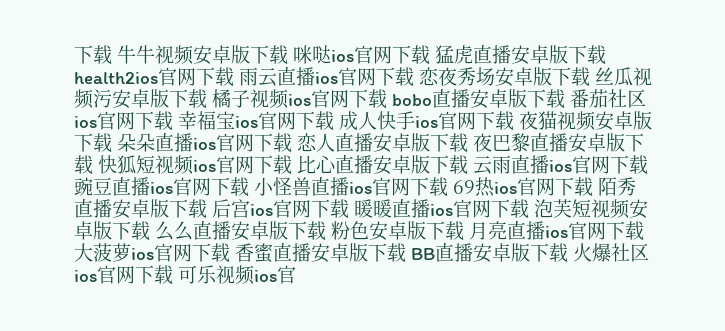下载 牛牛视频安卓版下载 咪哒ios官网下载 猛虎直播安卓版下载 health2ios官网下载 雨云直播ios官网下载 恋夜秀场安卓版下载 丝瓜视频污安卓版下载 橘子视频ios官网下载 bobo直播安卓版下载 番茄社区ios官网下载 幸福宝ios官网下载 成人快手ios官网下载 夜猫视频安卓版下载 朵朵直播ios官网下载 恋人直播安卓版下载 夜巴黎直播安卓版下载 快狐短视频ios官网下载 比心直播安卓版下载 云雨直播ios官网下载 豌豆直播ios官网下载 小怪兽直播ios官网下载 69热ios官网下载 陌秀直播安卓版下载 后宫ios官网下载 暖暖直播ios官网下载 泡芙短视频安卓版下载 么么直播安卓版下载 粉色安卓版下载 月亮直播ios官网下载 大菠萝ios官网下载 香蜜直播安卓版下载 BB直播安卓版下载 火爆社区ios官网下载 可乐视频ios官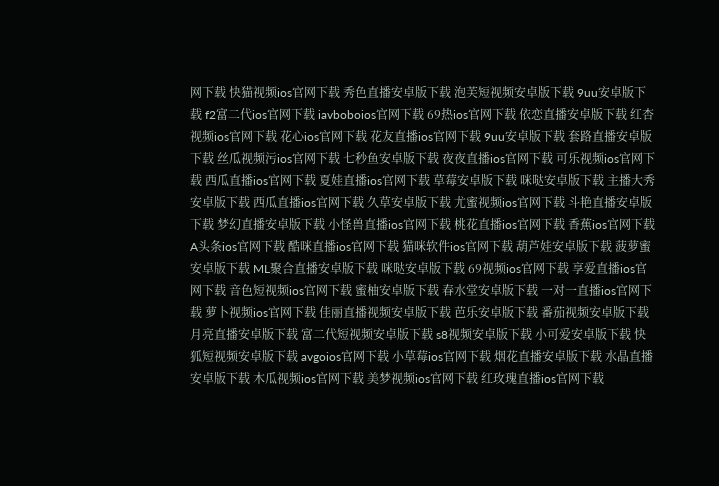网下载 快猫视频ios官网下载 秀色直播安卓版下载 泡芙短视频安卓版下载 9uu安卓版下载 f2富二代ios官网下载 iavboboios官网下载 69热ios官网下载 依恋直播安卓版下载 红杏视频ios官网下载 花心ios官网下载 花友直播ios官网下载 9uu安卓版下载 套路直播安卓版下载 丝瓜视频污ios官网下载 七秒鱼安卓版下载 夜夜直播ios官网下载 可乐视频ios官网下载 西瓜直播ios官网下载 夏娃直播ios官网下载 草莓安卓版下载 咪哒安卓版下载 主播大秀安卓版下载 西瓜直播ios官网下载 久草安卓版下载 尤蜜视频ios官网下载 斗艳直播安卓版下载 梦幻直播安卓版下载 小怪兽直播ios官网下载 桃花直播ios官网下载 香蕉ios官网下载 A头条ios官网下载 酷咪直播ios官网下载 猫咪软件ios官网下载 葫芦娃安卓版下载 菠萝蜜安卓版下载 ML聚合直播安卓版下载 咪哒安卓版下载 69视频ios官网下载 享爱直播ios官网下载 音色短视频ios官网下载 蜜柚安卓版下载 春水堂安卓版下载 一对一直播ios官网下载 萝卜视频ios官网下载 佳丽直播视频安卓版下载 芭乐安卓版下载 番茄视频安卓版下载 月亮直播安卓版下载 富二代短视频安卓版下载 s8视频安卓版下载 小可爱安卓版下载 快狐短视频安卓版下载 avgoios官网下载 小草莓ios官网下载 烟花直播安卓版下载 水晶直播安卓版下载 木瓜视频ios官网下载 美梦视频ios官网下载 红玫瑰直播ios官网下载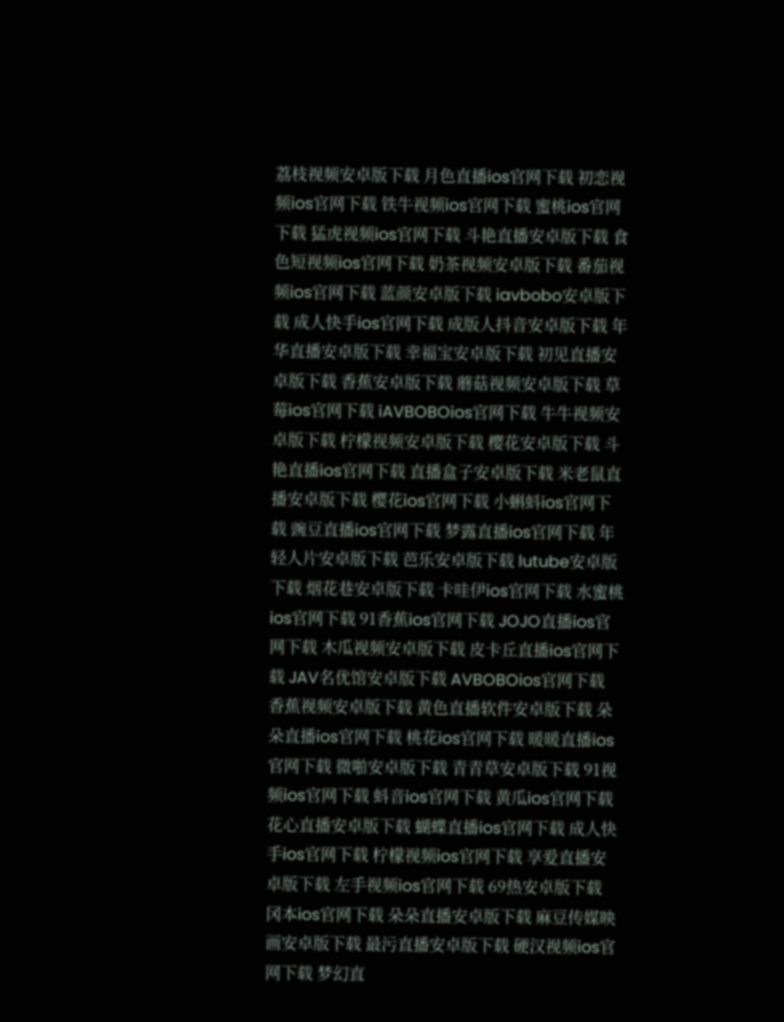荔枝视频安卓版下载 月色直播ios官网下载 初恋视频ios官网下载 铁牛视频ios官网下载 蜜桃ios官网下载 猛虎视频ios官网下载 斗艳直播安卓版下载 食色短视频ios官网下载 奶茶视频安卓版下载 番茄视频ios官网下载 蓝颜安卓版下载 iavbobo安卓版下载 成人快手ios官网下载 成版人抖音安卓版下载 年华直播安卓版下载 幸福宝安卓版下载 初见直播安卓版下载 香蕉安卓版下载 蘑菇视频安卓版下载 草莓ios官网下载 iAVBOBOios官网下载 牛牛视频安卓版下载 柠檬视频安卓版下载 樱花安卓版下载 斗艳直播ios官网下载 直播盒子安卓版下载 米老鼠直播安卓版下载 樱花ios官网下载 小蝌蚪ios官网下载 豌豆直播ios官网下载 梦露直播ios官网下载 年轻人片安卓版下载 芭乐安卓版下载 lutube安卓版下载 烟花巷安卓版下载 卡哇伊ios官网下载 水蜜桃ios官网下载 91香蕉ios官网下载 JOJO直播ios官网下载 木瓜视频安卓版下载 皮卡丘直播ios官网下载 JAV名优馆安卓版下载 AVBOBOios官网下载 香蕉视频安卓版下载 黄色直播软件安卓版下载 朵朵直播ios官网下载 桃花ios官网下载 暖暖直播ios官网下载 微啪安卓版下载 青青草安卓版下载 91视频ios官网下载 蚪音ios官网下载 黄瓜ios官网下载 花心直播安卓版下载 蝴蝶直播ios官网下载 成人快手ios官网下载 柠檬视频ios官网下载 享爱直播安卓版下载 左手视频ios官网下载 69热安卓版下载 冈本ios官网下载 朵朵直播安卓版下载 麻豆传媒映画安卓版下载 最污直播安卓版下载 硬汉视频ios官网下载 梦幻直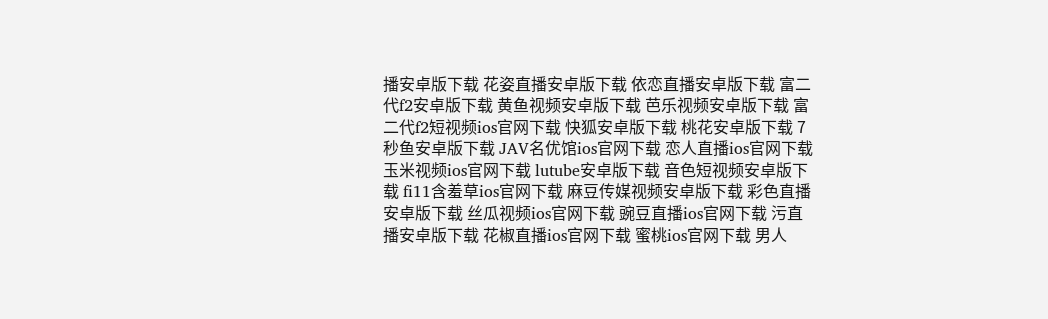播安卓版下载 花姿直播安卓版下载 依恋直播安卓版下载 富二代f2安卓版下载 黄鱼视频安卓版下载 芭乐视频安卓版下载 富二代f2短视频ios官网下载 快狐安卓版下载 桃花安卓版下载 7秒鱼安卓版下载 JAV名优馆ios官网下载 恋人直播ios官网下载 玉米视频ios官网下载 lutube安卓版下载 音色短视频安卓版下载 fi11含羞草ios官网下载 麻豆传媒视频安卓版下载 彩色直播安卓版下载 丝瓜视频ios官网下载 豌豆直播ios官网下载 污直播安卓版下载 花椒直播ios官网下载 蜜桃ios官网下载 男人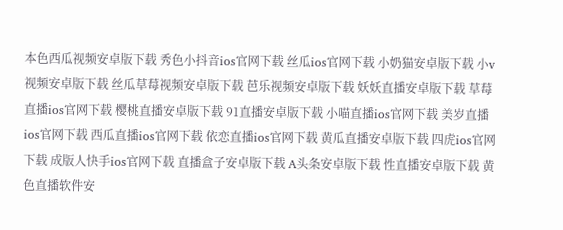本色西瓜视频安卓版下载 秀色小抖音ios官网下载 丝瓜ios官网下载 小奶猫安卓版下载 小v视频安卓版下载 丝瓜草莓视频安卓版下载 芭乐视频安卓版下载 妖妖直播安卓版下载 草莓直播ios官网下载 樱桃直播安卓版下载 91直播安卓版下载 小喵直播ios官网下载 美岁直播ios官网下载 西瓜直播ios官网下载 依恋直播ios官网下载 黄瓜直播安卓版下载 四虎ios官网下载 成版人快手ios官网下载 直播盒子安卓版下载 A头条安卓版下载 性直播安卓版下载 黄色直播软件安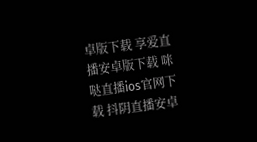卓版下载 享爱直播安卓版下载 咪哒直播ios官网下载 抖阴直播安卓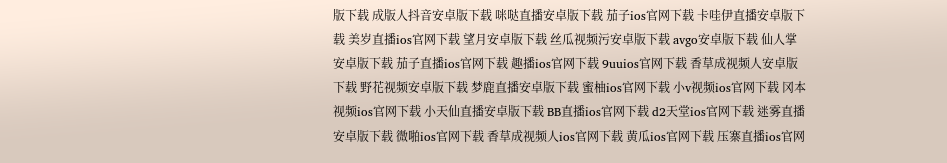版下载 成版人抖音安卓版下载 咪哒直播安卓版下载 茄子ios官网下载 卡哇伊直播安卓版下载 美岁直播ios官网下载 望月安卓版下载 丝瓜视频污安卓版下载 avgo安卓版下载 仙人掌安卓版下载 茄子直播ios官网下载 趣播ios官网下载 9uuios官网下载 香草成视频人安卓版下载 野花视频安卓版下载 梦鹿直播安卓版下载 蜜柚ios官网下载 小v视频ios官网下载 冈本视频ios官网下载 小天仙直播安卓版下载 BB直播ios官网下载 d2天堂ios官网下载 迷雾直播安卓版下载 微啪ios官网下载 香草成视频人ios官网下载 黄瓜ios官网下载 压寨直播ios官网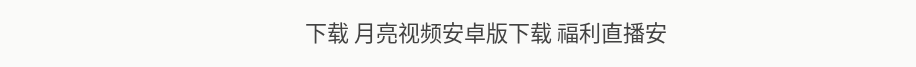下载 月亮视频安卓版下载 福利直播安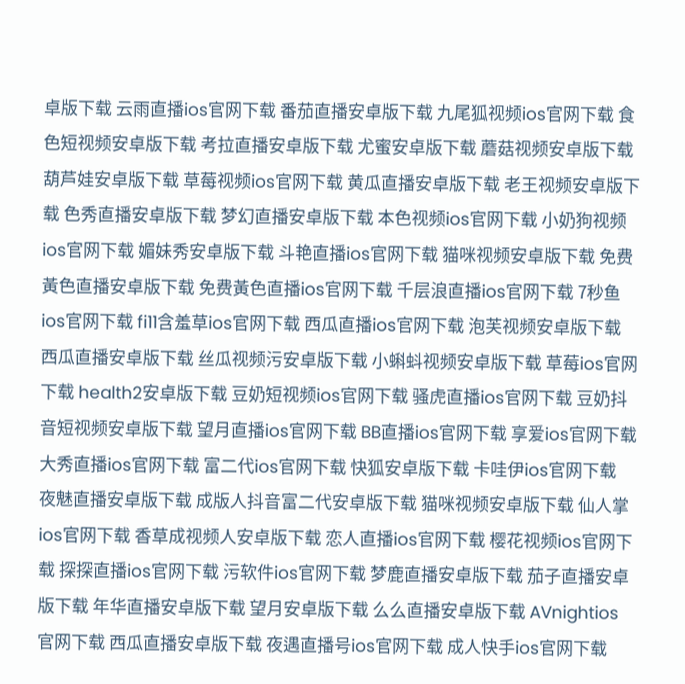卓版下载 云雨直播ios官网下载 番茄直播安卓版下载 九尾狐视频ios官网下载 食色短视频安卓版下载 考拉直播安卓版下载 尤蜜安卓版下载 蘑菇视频安卓版下载 葫芦娃安卓版下载 草莓视频ios官网下载 黄瓜直播安卓版下载 老王视频安卓版下载 色秀直播安卓版下载 梦幻直播安卓版下载 本色视频ios官网下载 小奶狗视频ios官网下载 媚妹秀安卓版下载 斗艳直播ios官网下载 猫咪视频安卓版下载 免费黃色直播安卓版下载 免费黃色直播ios官网下载 千层浪直播ios官网下载 7秒鱼ios官网下载 fi11含羞草ios官网下载 西瓜直播ios官网下载 泡芙视频安卓版下载 西瓜直播安卓版下载 丝瓜视频污安卓版下载 小蝌蚪视频安卓版下载 草莓ios官网下载 health2安卓版下载 豆奶短视频ios官网下载 骚虎直播ios官网下载 豆奶抖音短视频安卓版下载 望月直播ios官网下载 BB直播ios官网下载 享爱ios官网下载 大秀直播ios官网下载 富二代ios官网下载 快狐安卓版下载 卡哇伊ios官网下载 夜魅直播安卓版下载 成版人抖音富二代安卓版下载 猫咪视频安卓版下载 仙人掌ios官网下载 香草成视频人安卓版下载 恋人直播ios官网下载 樱花视频ios官网下载 探探直播ios官网下载 污软件ios官网下载 梦鹿直播安卓版下载 茄子直播安卓版下载 年华直播安卓版下载 望月安卓版下载 么么直播安卓版下载 AVnightios官网下载 西瓜直播安卓版下载 夜遇直播号ios官网下载 成人快手ios官网下载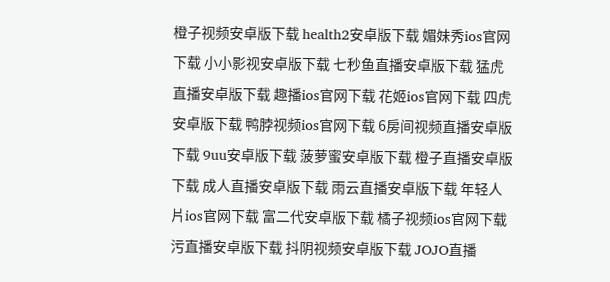橙子视频安卓版下载 health2安卓版下载 媚妹秀ios官网下载 小小影视安卓版下载 七秒鱼直播安卓版下载 猛虎直播安卓版下载 趣播ios官网下载 花姬ios官网下载 四虎安卓版下载 鸭脖视频ios官网下载 6房间视频直播安卓版下载 9uu安卓版下载 菠萝蜜安卓版下载 橙子直播安卓版下载 成人直播安卓版下载 雨云直播安卓版下载 年轻人片ios官网下载 富二代安卓版下载 橘子视频ios官网下载 污直播安卓版下载 抖阴视频安卓版下载 JOJO直播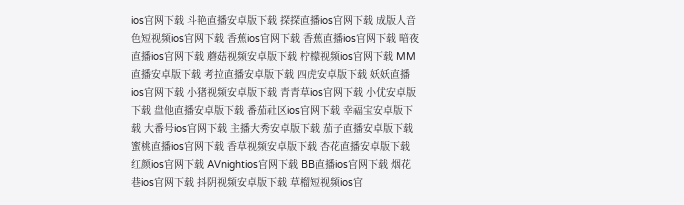ios官网下载 斗艳直播安卓版下载 探探直播ios官网下载 成版人音色短视频ios官网下载 香蕉ios官网下载 香蕉直播ios官网下载 暗夜直播ios官网下载 蘑菇视频安卓版下载 柠檬视频ios官网下载 MM直播安卓版下载 考拉直播安卓版下载 四虎安卓版下载 妖妖直播ios官网下载 小猪视频安卓版下载 青青草ios官网下载 小优安卓版下载 盘他直播安卓版下载 番茄社区ios官网下载 幸福宝安卓版下载 大番号ios官网下载 主播大秀安卓版下载 茄子直播安卓版下载 蜜桃直播ios官网下载 香草视频安卓版下载 杏花直播安卓版下载 红颜ios官网下载 AVnightios官网下载 BB直播ios官网下载 烟花巷ios官网下载 抖阴视频安卓版下载 草榴短视频ios官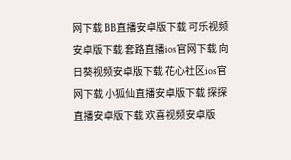网下载 BB直播安卓版下载 可乐视频安卓版下载 套路直播ios官网下载 向日葵视频安卓版下载 花心社区ios官网下载 小狐仙直播安卓版下载 探探直播安卓版下载 欢喜视频安卓版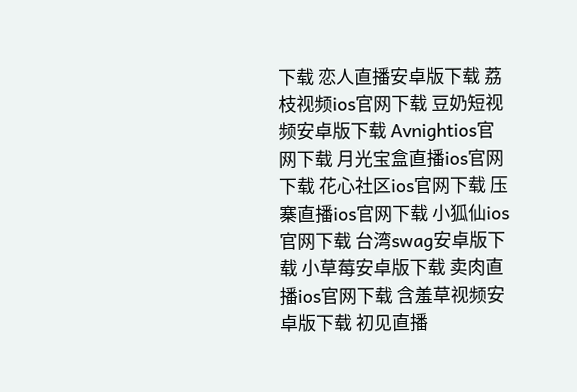下载 恋人直播安卓版下载 荔枝视频ios官网下载 豆奶短视频安卓版下载 Avnightios官网下载 月光宝盒直播ios官网下载 花心社区ios官网下载 压寨直播ios官网下载 小狐仙ios官网下载 台湾swag安卓版下载 小草莓安卓版下载 卖肉直播ios官网下载 含羞草视频安卓版下载 初见直播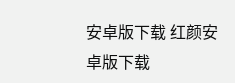安卓版下载 红颜安卓版下载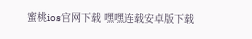蜜桃ios官网下载 嘿嘿连载安卓版下载